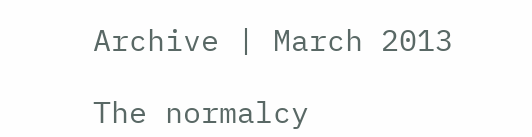Archive | March 2013

The normalcy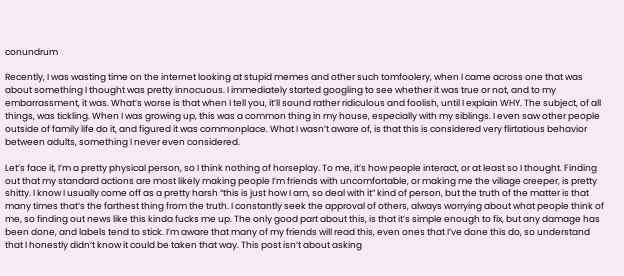conundrum

Recently, I was wasting time on the internet looking at stupid memes and other such tomfoolery, when I came across one that was about something I thought was pretty innocuous. I immediately started googling to see whether it was true or not, and to my embarrassment, it was. What’s worse is that when I tell you, it’ll sound rather ridiculous and foolish, until I explain WHY. The subject, of all things, was tickling. When I was growing up, this was a common thing in my house, especially with my siblings. I even saw other people outside of family life do it, and figured it was commonplace. What I wasn’t aware of, is that this is considered very flirtatious behavior between adults, something I never even considered.

Let’s face it, I’m a pretty physical person, so I think nothing of horseplay. To me, it’s how people interact, or at least so I thought. Finding out that my standard actions are most likely making people I’m friends with uncomfortable, or making me the village creeper, is pretty shitty. I know I usually come off as a pretty harsh “this is just how I am, so deal with it” kind of person, but the truth of the matter is that many times that’s the farthest thing from the truth. I constantly seek the approval of others, always worrying about what people think of me, so finding out news like this kinda fucks me up. The only good part about this, is that it’s simple enough to fix, but any damage has been done, and labels tend to stick. I’m aware that many of my friends will read this, even ones that I’ve done this do, so understand that I honestly didn’t know it could be taken that way. This post isn’t about asking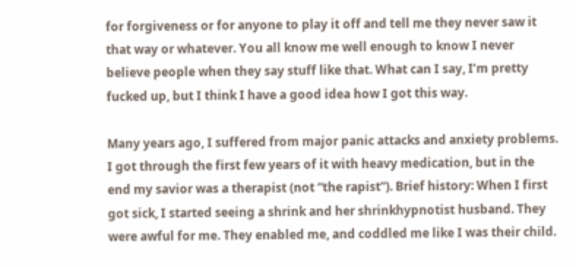for forgiveness or for anyone to play it off and tell me they never saw it that way or whatever. You all know me well enough to know I never believe people when they say stuff like that. What can I say, I’m pretty fucked up, but I think I have a good idea how I got this way.

Many years ago, I suffered from major panic attacks and anxiety problems. I got through the first few years of it with heavy medication, but in the end my savior was a therapist (not “the rapist”). Brief history: When I first got sick, I started seeing a shrink and her shrinkhypnotist husband. They were awful for me. They enabled me, and coddled me like I was their child.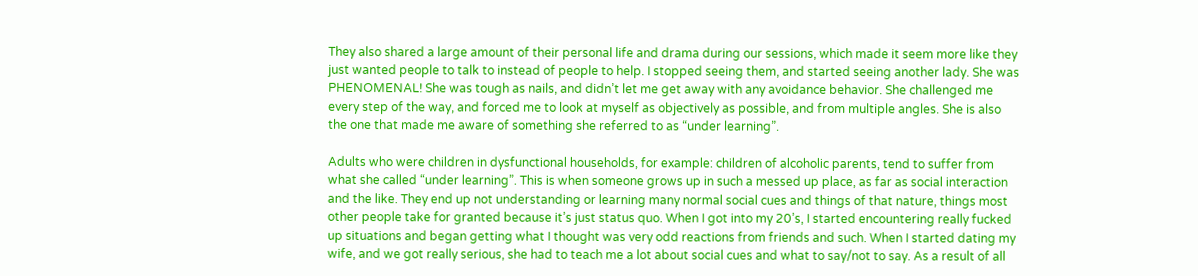They also shared a large amount of their personal life and drama during our sessions, which made it seem more like they just wanted people to talk to instead of people to help. I stopped seeing them, and started seeing another lady. She was PHENOMENAL! She was tough as nails, and didn’t let me get away with any avoidance behavior. She challenged me every step of the way, and forced me to look at myself as objectively as possible, and from multiple angles. She is also the one that made me aware of something she referred to as “under learning”.

Adults who were children in dysfunctional households, for example: children of alcoholic parents, tend to suffer from what she called “under learning”. This is when someone grows up in such a messed up place, as far as social interaction and the like. They end up not understanding or learning many normal social cues and things of that nature, things most other people take for granted because it’s just status quo. When I got into my 20’s, I started encountering really fucked up situations and began getting what I thought was very odd reactions from friends and such. When I started dating my wife, and we got really serious, she had to teach me a lot about social cues and what to say/not to say. As a result of all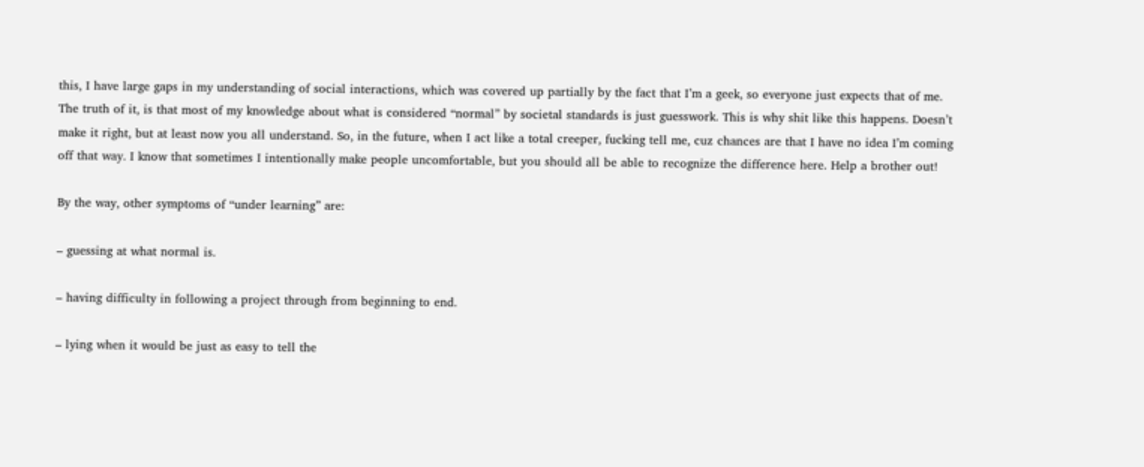this, I have large gaps in my understanding of social interactions, which was covered up partially by the fact that I’m a geek, so everyone just expects that of me. The truth of it, is that most of my knowledge about what is considered “normal” by societal standards is just guesswork. This is why shit like this happens. Doesn’t make it right, but at least now you all understand. So, in the future, when I act like a total creeper, fucking tell me, cuz chances are that I have no idea I’m coming off that way. I know that sometimes I intentionally make people uncomfortable, but you should all be able to recognize the difference here. Help a brother out!

By the way, other symptoms of “under learning” are:

– guessing at what normal is.

– having difficulty in following a project through from beginning to end.

– lying when it would be just as easy to tell the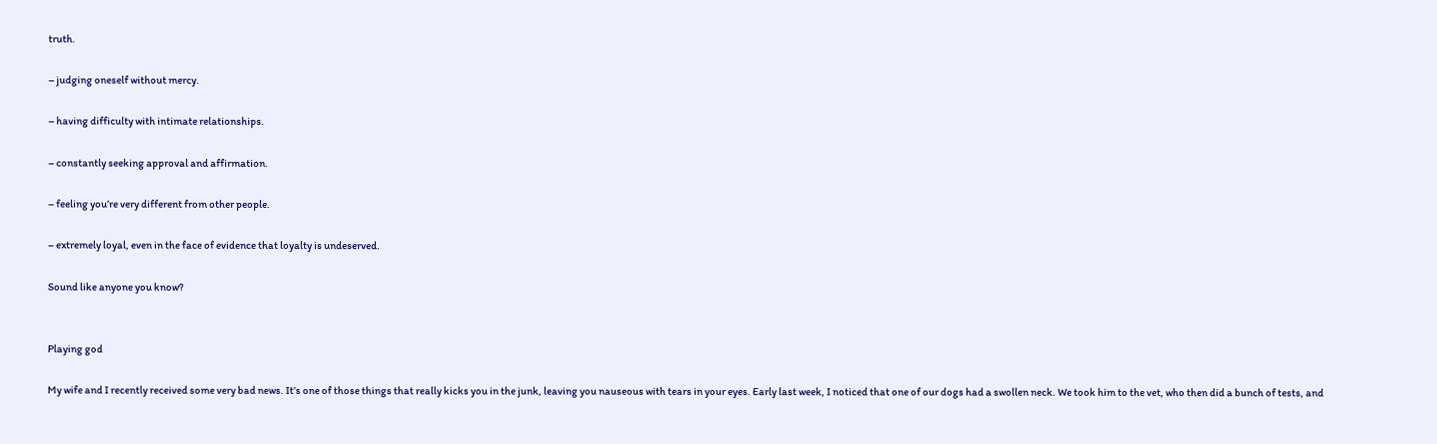truth.

– judging oneself without mercy.

– having difficulty with intimate relationships.

– constantly seeking approval and affirmation.

– feeling you’re very different from other people.

– extremely loyal, even in the face of evidence that loyalty is undeserved.

Sound like anyone you know?


Playing god

My wife and I recently received some very bad news. It’s one of those things that really kicks you in the junk, leaving you nauseous with tears in your eyes. Early last week, I noticed that one of our dogs had a swollen neck. We took him to the vet, who then did a bunch of tests, and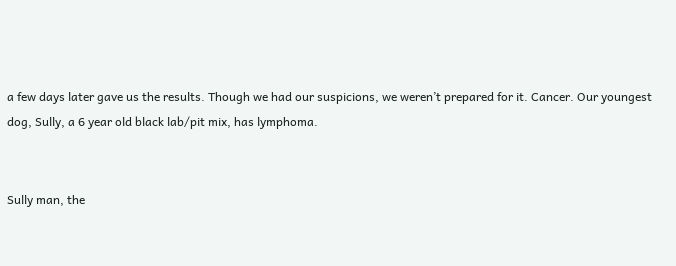a few days later gave us the results. Though we had our suspicions, we weren’t prepared for it. Cancer. Our youngest dog, Sully, a 6 year old black lab/pit mix, has lymphoma.


Sully man, the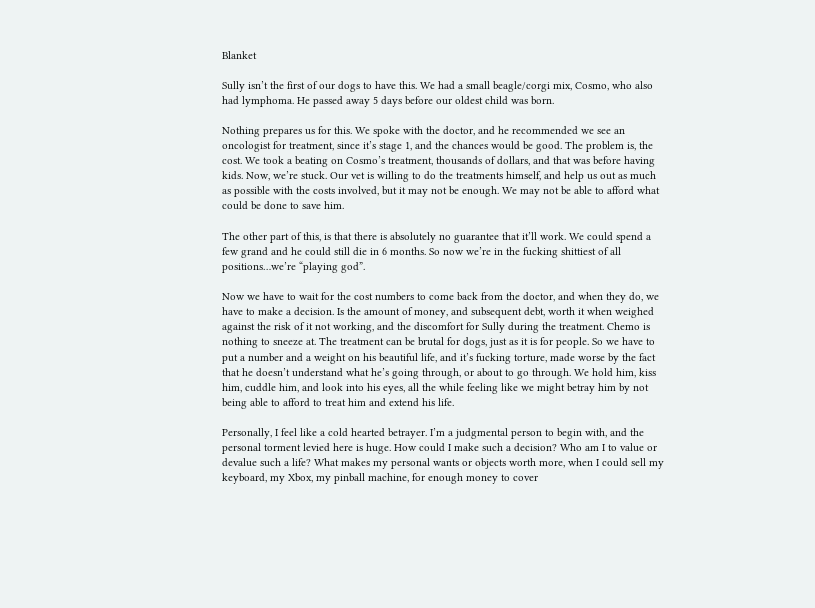Blanket

Sully isn’t the first of our dogs to have this. We had a small beagle/corgi mix, Cosmo, who also had lymphoma. He passed away 5 days before our oldest child was born.

Nothing prepares us for this. We spoke with the doctor, and he recommended we see an oncologist for treatment, since it’s stage 1, and the chances would be good. The problem is, the cost. We took a beating on Cosmo’s treatment, thousands of dollars, and that was before having kids. Now, we’re stuck. Our vet is willing to do the treatments himself, and help us out as much as possible with the costs involved, but it may not be enough. We may not be able to afford what could be done to save him.

The other part of this, is that there is absolutely no guarantee that it’ll work. We could spend a few grand and he could still die in 6 months. So now we’re in the fucking shittiest of all positions…we’re “playing god”.

Now we have to wait for the cost numbers to come back from the doctor, and when they do, we have to make a decision. Is the amount of money, and subsequent debt, worth it when weighed against the risk of it not working, and the discomfort for Sully during the treatment. Chemo is nothing to sneeze at. The treatment can be brutal for dogs, just as it is for people. So we have to put a number and a weight on his beautiful life, and it’s fucking torture, made worse by the fact that he doesn’t understand what he’s going through, or about to go through. We hold him, kiss him, cuddle him, and look into his eyes, all the while feeling like we might betray him by not being able to afford to treat him and extend his life.

Personally, I feel like a cold hearted betrayer. I’m a judgmental person to begin with, and the personal torment levied here is huge. How could I make such a decision? Who am I to value or devalue such a life? What makes my personal wants or objects worth more, when I could sell my keyboard, my Xbox, my pinball machine, for enough money to cover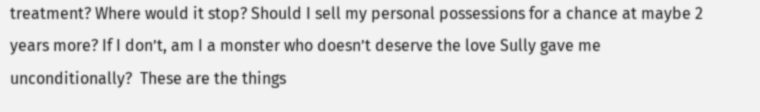treatment? Where would it stop? Should I sell my personal possessions for a chance at maybe 2 years more? If I don’t, am I a monster who doesn’t deserve the love Sully gave me unconditionally?  These are the things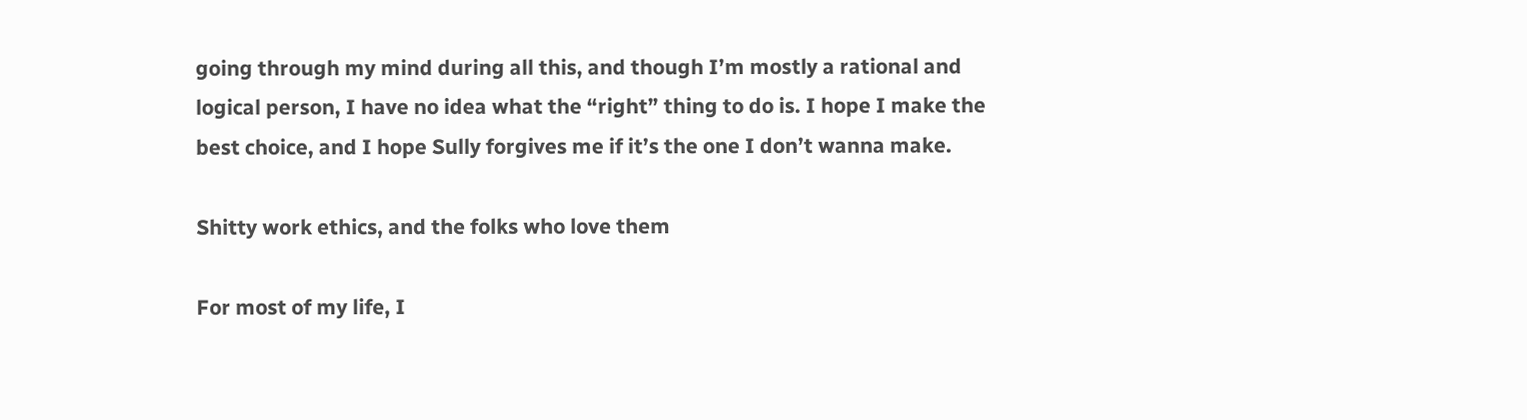going through my mind during all this, and though I’m mostly a rational and logical person, I have no idea what the “right” thing to do is. I hope I make the best choice, and I hope Sully forgives me if it’s the one I don’t wanna make.

Shitty work ethics, and the folks who love them

For most of my life, I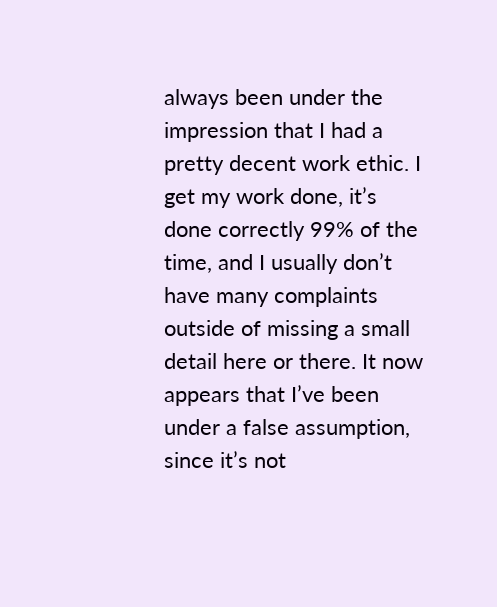always been under the impression that I had a pretty decent work ethic. I get my work done, it’s done correctly 99% of the time, and I usually don’t have many complaints outside of missing a small detail here or there. It now appears that I’ve been under a false assumption, since it’s not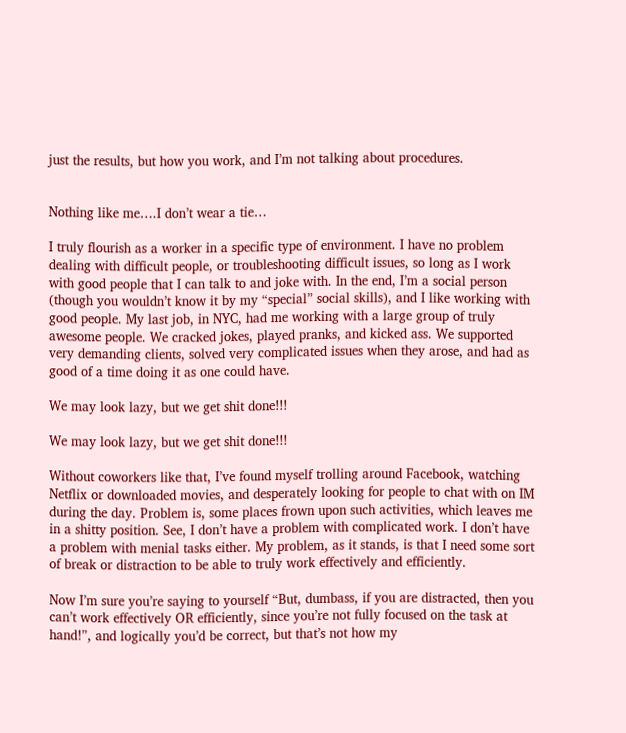just the results, but how you work, and I’m not talking about procedures.


Nothing like me….I don’t wear a tie…

I truly flourish as a worker in a specific type of environment. I have no problem dealing with difficult people, or troubleshooting difficult issues, so long as I work with good people that I can talk to and joke with. In the end, I’m a social person (though you wouldn’t know it by my “special” social skills), and I like working with good people. My last job, in NYC, had me working with a large group of truly awesome people. We cracked jokes, played pranks, and kicked ass. We supported very demanding clients, solved very complicated issues when they arose, and had as good of a time doing it as one could have.

We may look lazy, but we get shit done!!!

We may look lazy, but we get shit done!!!

Without coworkers like that, I’ve found myself trolling around Facebook, watching Netflix or downloaded movies, and desperately looking for people to chat with on IM during the day. Problem is, some places frown upon such activities, which leaves me in a shitty position. See, I don’t have a problem with complicated work. I don’t have a problem with menial tasks either. My problem, as it stands, is that I need some sort of break or distraction to be able to truly work effectively and efficiently.

Now I’m sure you’re saying to yourself “But, dumbass, if you are distracted, then you can’t work effectively OR efficiently, since you’re not fully focused on the task at hand!”, and logically you’d be correct, but that’s not how my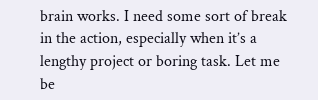brain works. I need some sort of break in the action, especially when it’s a lengthy project or boring task. Let me be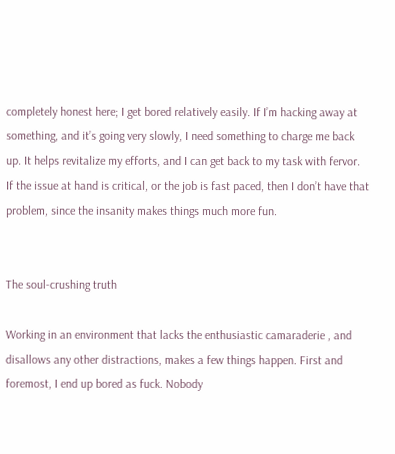completely honest here; I get bored relatively easily. If I’m hacking away at something, and it’s going very slowly, I need something to charge me back up. It helps revitalize my efforts, and I can get back to my task with fervor. If the issue at hand is critical, or the job is fast paced, then I don’t have that problem, since the insanity makes things much more fun.


The soul-crushing truth

Working in an environment that lacks the enthusiastic camaraderie , and disallows any other distractions, makes a few things happen. First and foremost, I end up bored as fuck. Nobody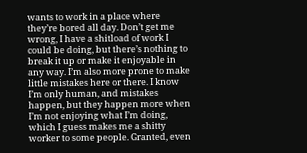wants to work in a place where they’re bored all day. Don’t get me wrong, I have a shitload of work I could be doing, but there’s nothing to break it up or make it enjoyable in any way. I’m also more prone to make little mistakes here or there. I know I’m only human, and mistakes happen, but they happen more when I’m not enjoying what I’m doing, which I guess makes me a shitty worker to some people. Granted, even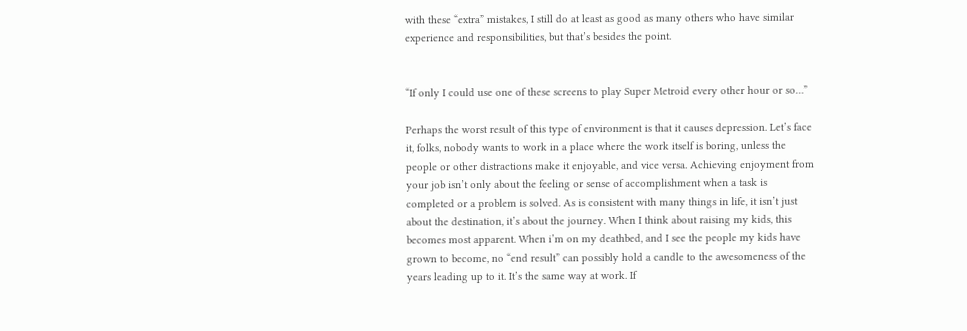with these “extra” mistakes, I still do at least as good as many others who have similar experience and responsibilities, but that’s besides the point.


“If only I could use one of these screens to play Super Metroid every other hour or so…”

Perhaps the worst result of this type of environment is that it causes depression. Let’s face it, folks, nobody wants to work in a place where the work itself is boring, unless the people or other distractions make it enjoyable, and vice versa. Achieving enjoyment from your job isn’t only about the feeling or sense of accomplishment when a task is completed or a problem is solved. As is consistent with many things in life, it isn’t just about the destination, it’s about the journey. When I think about raising my kids, this becomes most apparent. When i’m on my deathbed, and I see the people my kids have grown to become, no “end result” can possibly hold a candle to the awesomeness of the years leading up to it. It’s the same way at work. If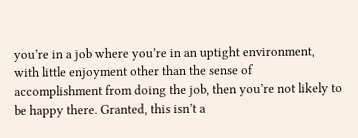you’re in a job where you’re in an uptight environment, with little enjoyment other than the sense of accomplishment from doing the job, then you’re not likely to be happy there. Granted, this isn’t a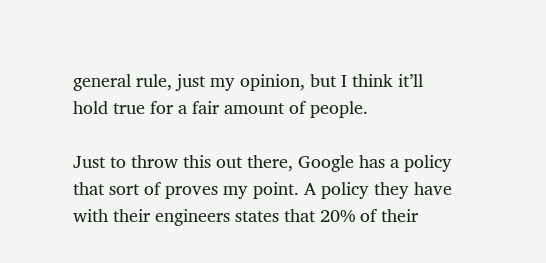general rule, just my opinion, but I think it’ll hold true for a fair amount of people.

Just to throw this out there, Google has a policy that sort of proves my point. A policy they have with their engineers states that 20% of their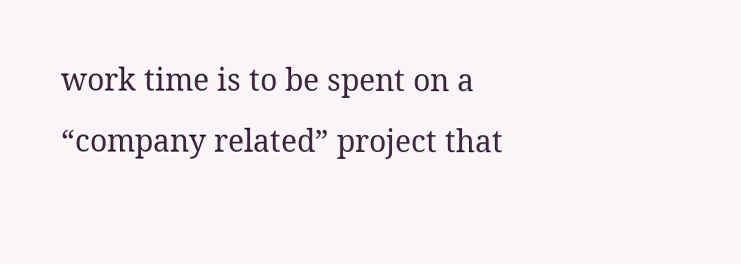work time is to be spent on a “company related” project that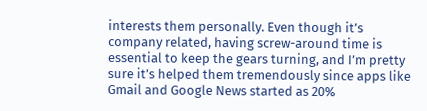interests them personally. Even though it’s company related, having screw-around time is essential to keep the gears turning, and I’m pretty sure it’s helped them tremendously since apps like Gmail and Google News started as 20%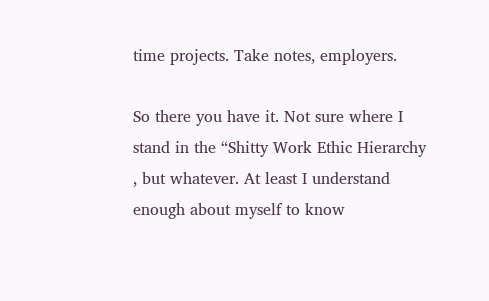time projects. Take notes, employers.

So there you have it. Not sure where I stand in the “Shitty Work Ethic Hierarchy , but whatever. At least I understand enough about myself to know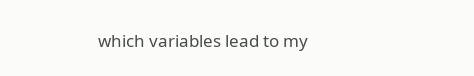which variables lead to my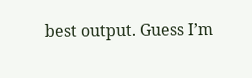best output. Guess I’m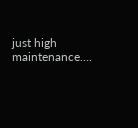just high maintenance….